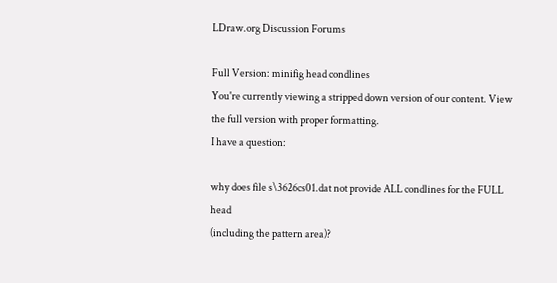LDraw.org Discussion Forums

Full Version: minifig head condlines
You're currently viewing a stripped down version of our content. View the full version with proper formatting.
I have a question:

why does file s\3626cs01.dat not provide ALL condlines for the FULL head
(including the pattern area)?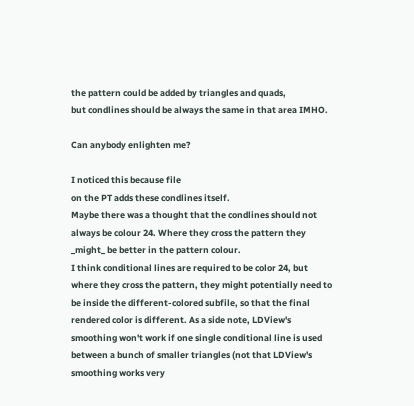the pattern could be added by triangles and quads,
but condlines should be always the same in that area IMHO.

Can anybody enlighten me?

I noticed this because file
on the PT adds these condlines itself.
Maybe there was a thought that the condlines should not always be colour 24. Where they cross the pattern they _might_ be better in the pattern colour.
I think conditional lines are required to be color 24, but where they cross the pattern, they might potentially need to be inside the different-colored subfile, so that the final rendered color is different. As a side note, LDView's smoothing won't work if one single conditional line is used between a bunch of smaller triangles (not that LDView's smoothing works very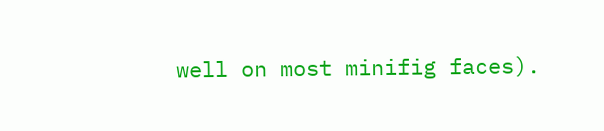well on most minifig faces).